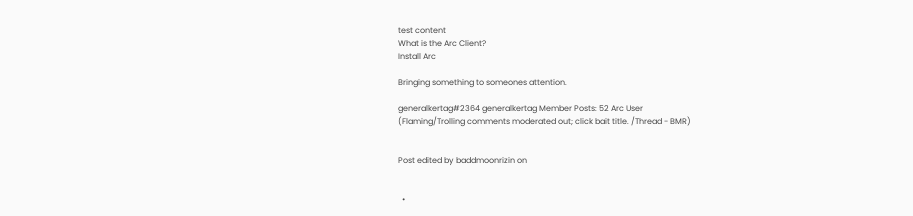test content
What is the Arc Client?
Install Arc

Bringing something to someones attention.

generalkertag#2364 generalkertag Member Posts: 52 Arc User
(Flaming/Trolling comments moderated out; click bait title. /Thread - BMR)


Post edited by baddmoonrizin on


  •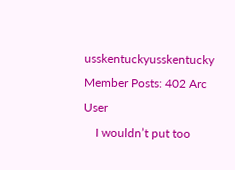usskentuckyusskentucky Member Posts: 402 Arc User
    I wouldn’t put too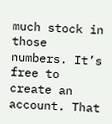much stock in those numbers. It’s free to create an account. That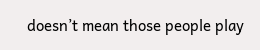doesn’t mean those people play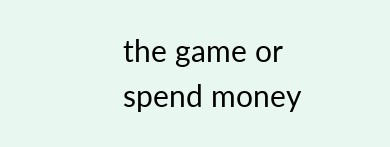the game or spend money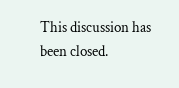This discussion has been closed.